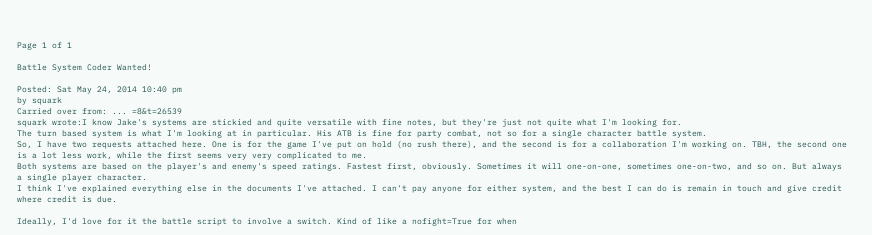Page 1 of 1

Battle System Coder Wanted!

Posted: Sat May 24, 2014 10:40 pm
by squark
Carried over from: ... =8&t=26539
squark wrote:I know Jake's systems are stickied and quite versatile with fine notes, but they're just not quite what I'm looking for.
The turn based system is what I'm looking at in particular. His ATB is fine for party combat, not so for a single character battle system.
So, I have two requests attached here. One is for the game I've put on hold (no rush there), and the second is for a collaboration I'm working on. TBH, the second one is a lot less work, while the first seems very very complicated to me.
Both systems are based on the player's and enemy's speed ratings. Fastest first, obviously. Sometimes it will one-on-one, sometimes one-on-two, and so on. But always a single player character.
I think I've explained everything else in the documents I've attached. I can't pay anyone for either system, and the best I can do is remain in touch and give credit where credit is due.

Ideally, I'd love for it the battle script to involve a switch. Kind of like a nofight=True for when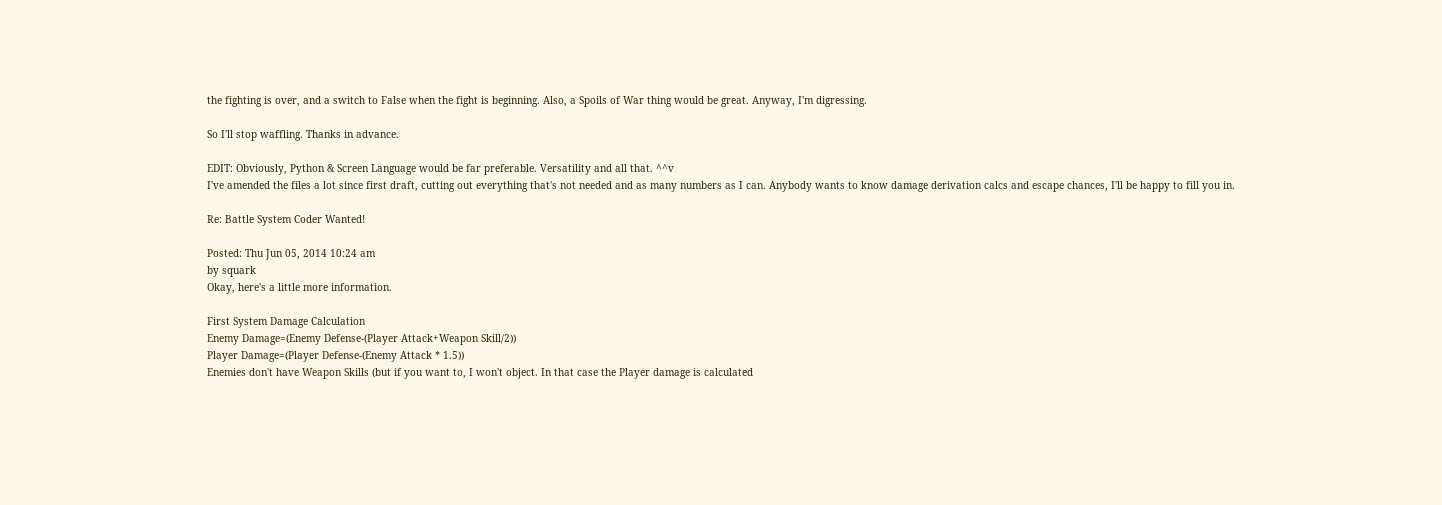the fighting is over, and a switch to False when the fight is beginning. Also, a Spoils of War thing would be great. Anyway, I'm digressing.

So I'll stop waffling. Thanks in advance.

EDIT: Obviously, Python & Screen Language would be far preferable. Versatility and all that. ^^v
I've amended the files a lot since first draft, cutting out everything that's not needed and as many numbers as I can. Anybody wants to know damage derivation calcs and escape chances, I'll be happy to fill you in.

Re: Battle System Coder Wanted!

Posted: Thu Jun 05, 2014 10:24 am
by squark
Okay, here's a little more information.

First System Damage Calculation
Enemy Damage=(Enemy Defense-(Player Attack+Weapon Skill/2))
Player Damage=(Player Defense-(Enemy Attack * 1.5))
Enemies don't have Weapon Skills (but if you want to, I won't object. In that case the Player damage is calculated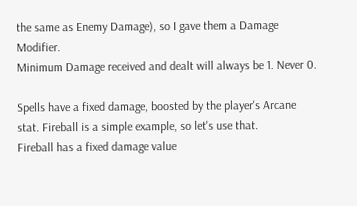the same as Enemy Damage), so I gave them a Damage Modifier.
Minimum Damage received and dealt will always be 1. Never 0.

Spells have a fixed damage, boosted by the player's Arcane stat. Fireball is a simple example, so let's use that.
Fireball has a fixed damage value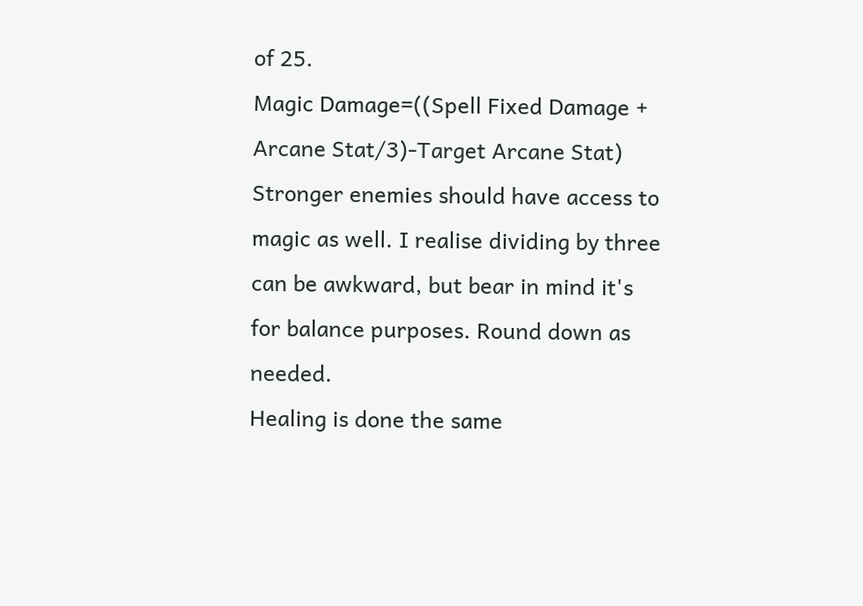of 25.
Magic Damage=((Spell Fixed Damage + Arcane Stat/3)-Target Arcane Stat)
Stronger enemies should have access to magic as well. I realise dividing by three can be awkward, but bear in mind it's for balance purposes. Round down as needed.
Healing is done the same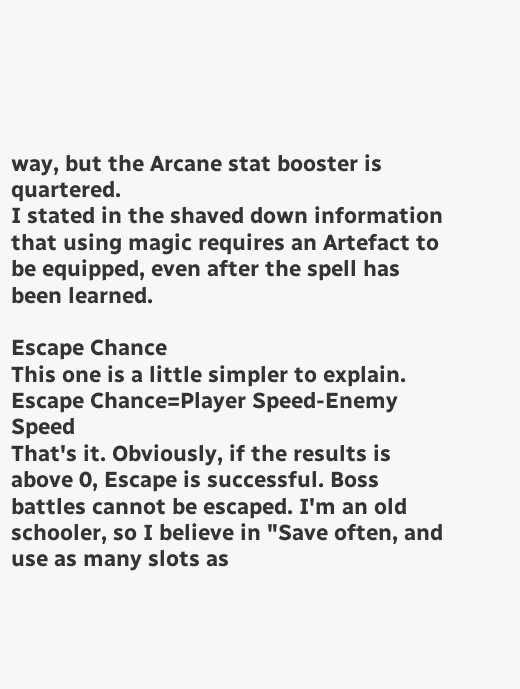way, but the Arcane stat booster is quartered.
I stated in the shaved down information that using magic requires an Artefact to be equipped, even after the spell has been learned.

Escape Chance
This one is a little simpler to explain.
Escape Chance=Player Speed-Enemy Speed
That's it. Obviously, if the results is above 0, Escape is successful. Boss battles cannot be escaped. I'm an old schooler, so I believe in "Save often, and use as many slots as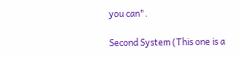you can".

Second System (This one is a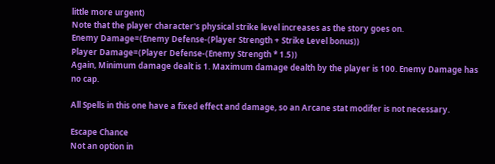little more urgent)
Note that the player character's physical strike level increases as the story goes on.
Enemy Damage=(Enemy Defense-(Player Strength + Strike Level bonus))
Player Damage=(Player Defense-(Enemy Strength * 1.5))
Again, Minimum damage dealt is 1. Maximum damage dealth by the player is 100. Enemy Damage has no cap.

All Spells in this one have a fixed effect and damage, so an Arcane stat modifer is not necessary.

Escape Chance
Not an option in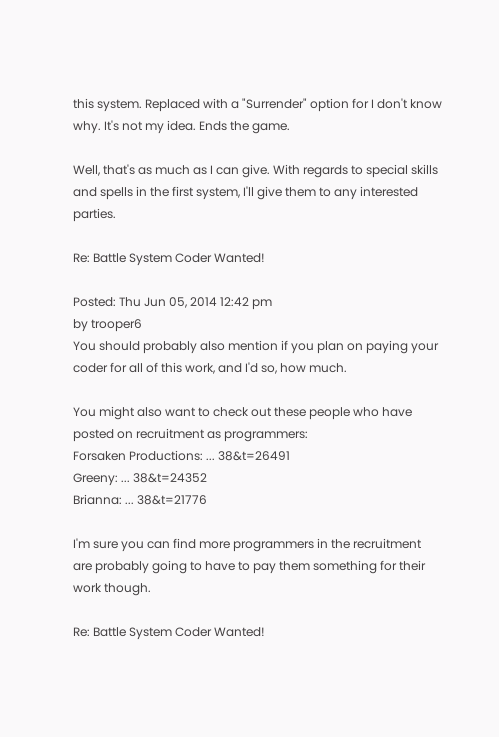this system. Replaced with a "Surrender" option for I don't know why. It's not my idea. Ends the game.

Well, that's as much as I can give. With regards to special skills and spells in the first system, I'll give them to any interested parties.

Re: Battle System Coder Wanted!

Posted: Thu Jun 05, 2014 12:42 pm
by trooper6
You should probably also mention if you plan on paying your coder for all of this work, and I'd so, how much.

You might also want to check out these people who have posted on recruitment as programmers:
Forsaken Productions: ... 38&t=26491
Greeny: ... 38&t=24352
Brianna: ... 38&t=21776

I'm sure you can find more programmers in the recruitment are probably going to have to pay them something for their work though.

Re: Battle System Coder Wanted!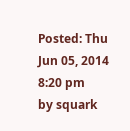Posted: Thu Jun 05, 2014 8:20 pm
by squark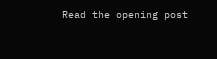Read the opening post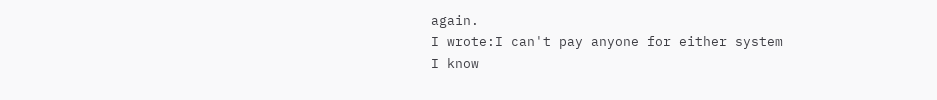again.
I wrote:I can't pay anyone for either system
I know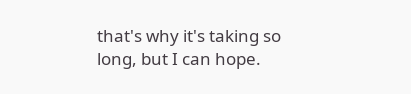that's why it's taking so long, but I can hope.